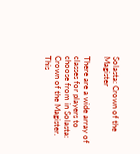Solasta: Crown of the Magister

There are a wide array of classes for players to choose from in Solasta: Crown of the Magister. This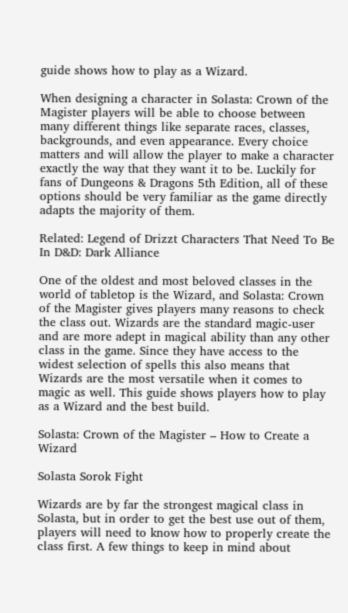guide shows how to play as a Wizard.

When designing a character in Solasta: Crown of the Magister players will be able to choose between many different things like separate races, classes, backgrounds, and even appearance. Every choice matters and will allow the player to make a character exactly the way that they want it to be. Luckily for fans of Dungeons & Dragons 5th Edition, all of these options should be very familiar as the game directly adapts the majority of them.

Related: Legend of Drizzt Characters That Need To Be In D&D: Dark Alliance

One of the oldest and most beloved classes in the world of tabletop is the Wizard, and Solasta: Crown of the Magister gives players many reasons to check the class out. Wizards are the standard magic-user and are more adept in magical ability than any other class in the game. Since they have access to the widest selection of spells this also means that Wizards are the most versatile when it comes to magic as well. This guide shows players how to play as a Wizard and the best build.

Solasta: Crown of the Magister – How to Create a Wizard

Solasta Sorok Fight

Wizards are by far the strongest magical class in Solasta, but in order to get the best use out of them, players will need to know how to properly create the class first. A few things to keep in mind about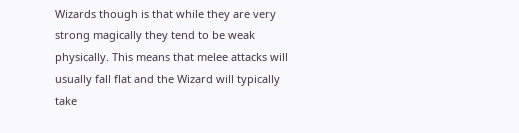Wizards though is that while they are very strong magically they tend to be weak physically. This means that melee attacks will usually fall flat and the Wizard will typically take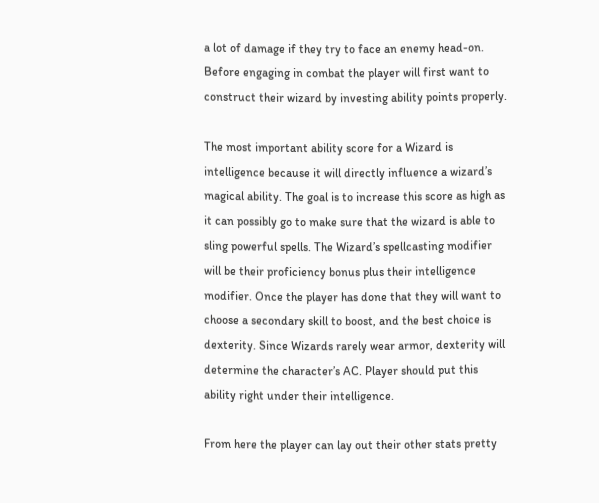a lot of damage if they try to face an enemy head-on. Before engaging in combat the player will first want to construct their wizard by investing ability points properly.

The most important ability score for a Wizard is intelligence because it will directly influence a wizard’s magical ability. The goal is to increase this score as high as it can possibly go to make sure that the wizard is able to sling powerful spells. The Wizard’s spellcasting modifier will be their proficiency bonus plus their intelligence modifier. Once the player has done that they will want to choose a secondary skill to boost, and the best choice is dexterity. Since Wizards rarely wear armor, dexterity will determine the character’s AC. Player should put this ability right under their intelligence.

From here the player can lay out their other stats pretty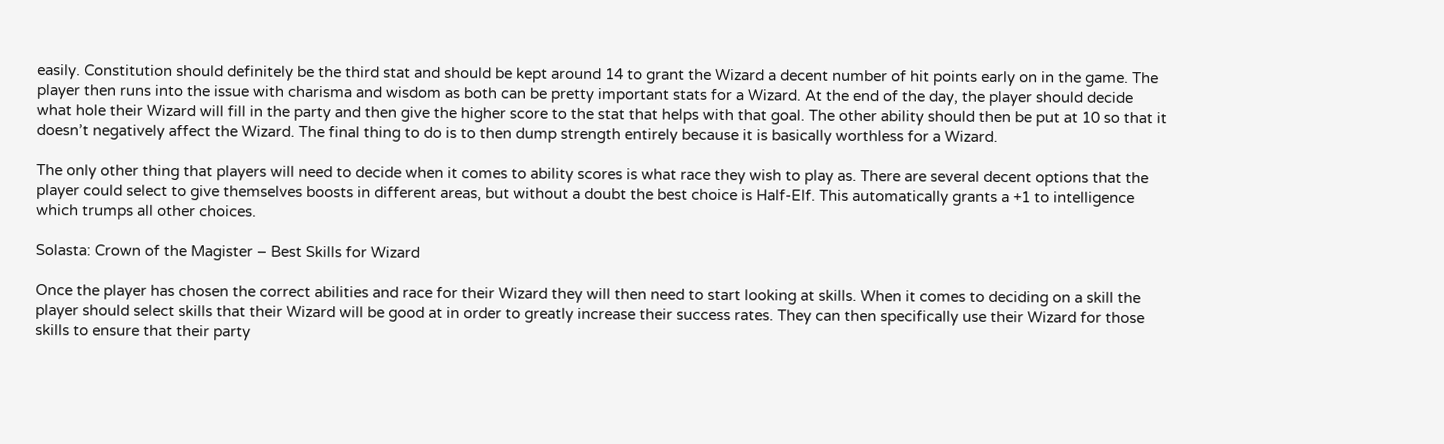easily. Constitution should definitely be the third stat and should be kept around 14 to grant the Wizard a decent number of hit points early on in the game. The player then runs into the issue with charisma and wisdom as both can be pretty important stats for a Wizard. At the end of the day, the player should decide what hole their Wizard will fill in the party and then give the higher score to the stat that helps with that goal. The other ability should then be put at 10 so that it doesn’t negatively affect the Wizard. The final thing to do is to then dump strength entirely because it is basically worthless for a Wizard.

The only other thing that players will need to decide when it comes to ability scores is what race they wish to play as. There are several decent options that the player could select to give themselves boosts in different areas, but without a doubt the best choice is Half-Elf. This automatically grants a +1 to intelligence which trumps all other choices.

Solasta: Crown of the Magister – Best Skills for Wizard

Once the player has chosen the correct abilities and race for their Wizard they will then need to start looking at skills. When it comes to deciding on a skill the player should select skills that their Wizard will be good at in order to greatly increase their success rates. They can then specifically use their Wizard for those skills to ensure that their party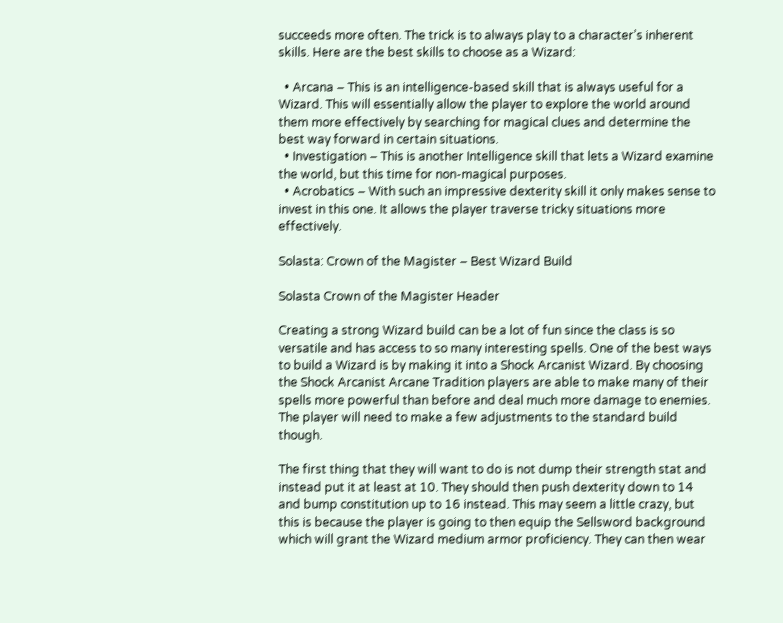succeeds more often. The trick is to always play to a character’s inherent skills. Here are the best skills to choose as a Wizard:

  • Arcana – This is an intelligence-based skill that is always useful for a Wizard. This will essentially allow the player to explore the world around them more effectively by searching for magical clues and determine the best way forward in certain situations.
  • Investigation – This is another Intelligence skill that lets a Wizard examine the world, but this time for non-magical purposes.
  • Acrobatics – With such an impressive dexterity skill it only makes sense to invest in this one. It allows the player traverse tricky situations more effectively.

Solasta: Crown of the Magister – Best Wizard Build

Solasta Crown of the Magister Header

Creating a strong Wizard build can be a lot of fun since the class is so versatile and has access to so many interesting spells. One of the best ways to build a Wizard is by making it into a Shock Arcanist Wizard. By choosing the Shock Arcanist Arcane Tradition players are able to make many of their spells more powerful than before and deal much more damage to enemies. The player will need to make a few adjustments to the standard build though.

The first thing that they will want to do is not dump their strength stat and instead put it at least at 10. They should then push dexterity down to 14 and bump constitution up to 16 instead. This may seem a little crazy, but this is because the player is going to then equip the Sellsword background which will grant the Wizard medium armor proficiency. They can then wear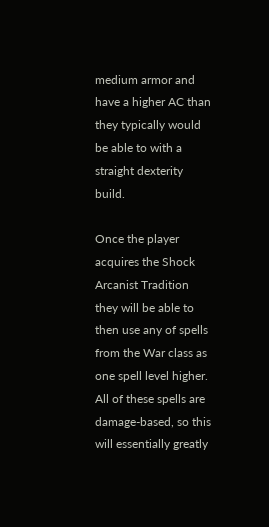medium armor and have a higher AC than they typically would be able to with a straight dexterity build.

Once the player acquires the Shock Arcanist Tradition they will be able to then use any of spells from the War class as one spell level higher. All of these spells are damage-based, so this will essentially greatly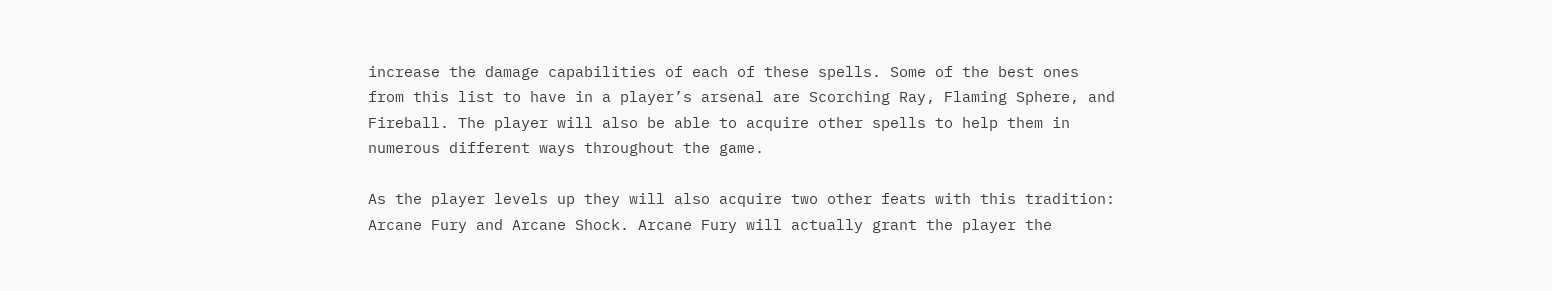increase the damage capabilities of each of these spells. Some of the best ones from this list to have in a player’s arsenal are Scorching Ray, Flaming Sphere, and Fireball. The player will also be able to acquire other spells to help them in numerous different ways throughout the game.

As the player levels up they will also acquire two other feats with this tradition: Arcane Fury and Arcane Shock. Arcane Fury will actually grant the player the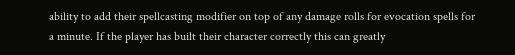ability to add their spellcasting modifier on top of any damage rolls for evocation spells for a minute. If the player has built their character correctly this can greatly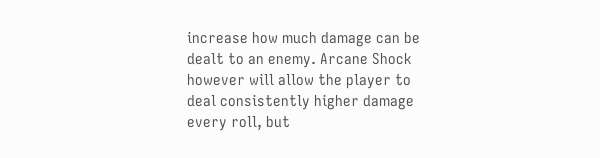increase how much damage can be dealt to an enemy. Arcane Shock however will allow the player to deal consistently higher damage every roll, but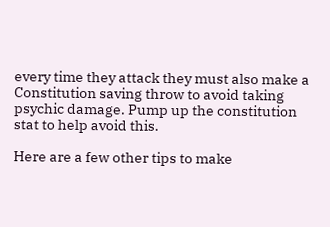every time they attack they must also make a Constitution saving throw to avoid taking psychic damage. Pump up the constitution stat to help avoid this.

Here are a few other tips to make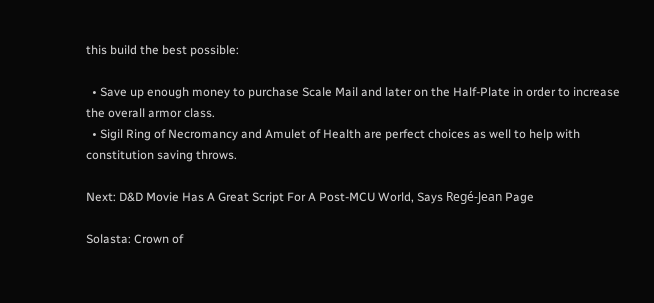this build the best possible:

  • Save up enough money to purchase Scale Mail and later on the Half-Plate in order to increase the overall armor class.
  • Sigil Ring of Necromancy and Amulet of Health are perfect choices as well to help with constitution saving throws.

Next: D&D Movie Has A Great Script For A Post-MCU World, Says Regé-Jean Page

Solasta: Crown of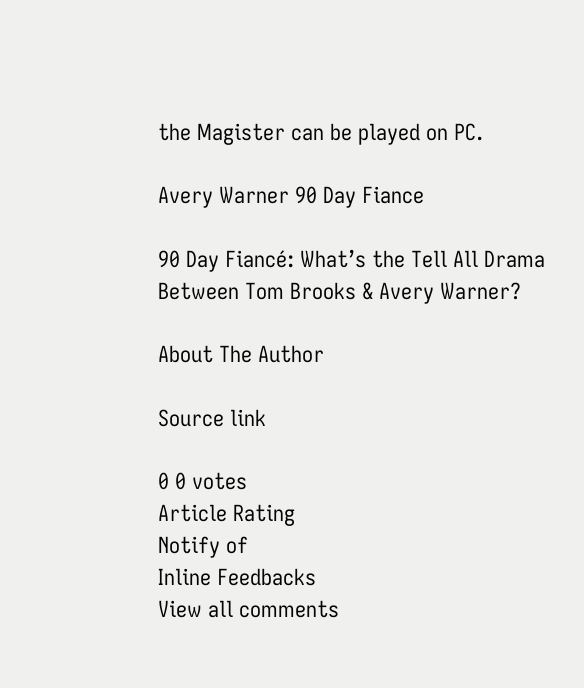the Magister can be played on PC.

Avery Warner 90 Day Fiance

90 Day Fiancé: What’s the Tell All Drama Between Tom Brooks & Avery Warner?

About The Author

Source link

0 0 votes
Article Rating
Notify of
Inline Feedbacks
View all comments